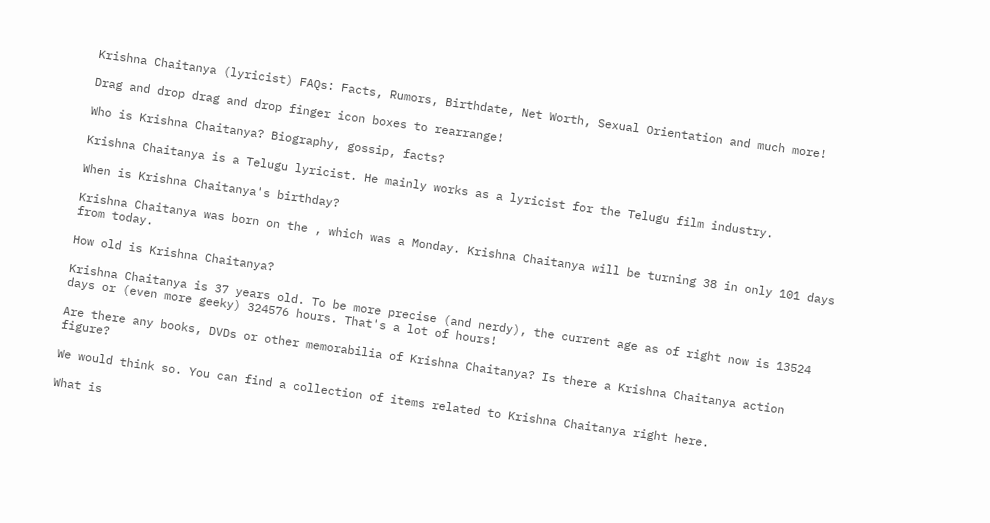Krishna Chaitanya (lyricist) FAQs: Facts, Rumors, Birthdate, Net Worth, Sexual Orientation and much more!

Drag and drop drag and drop finger icon boxes to rearrange!

Who is Krishna Chaitanya? Biography, gossip, facts?

Krishna Chaitanya is a Telugu lyricist. He mainly works as a lyricist for the Telugu film industry.

When is Krishna Chaitanya's birthday?

Krishna Chaitanya was born on the , which was a Monday. Krishna Chaitanya will be turning 38 in only 101 days from today.

How old is Krishna Chaitanya?

Krishna Chaitanya is 37 years old. To be more precise (and nerdy), the current age as of right now is 13524 days or (even more geeky) 324576 hours. That's a lot of hours!

Are there any books, DVDs or other memorabilia of Krishna Chaitanya? Is there a Krishna Chaitanya action figure?

We would think so. You can find a collection of items related to Krishna Chaitanya right here.

What is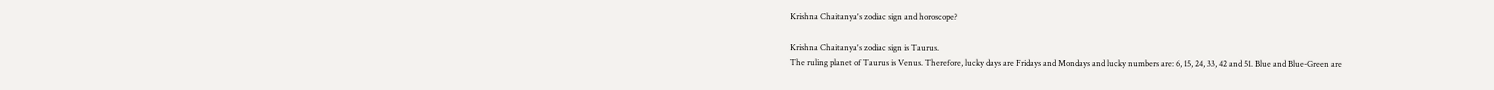Krishna Chaitanya's zodiac sign and horoscope?

Krishna Chaitanya's zodiac sign is Taurus.
The ruling planet of Taurus is Venus. Therefore, lucky days are Fridays and Mondays and lucky numbers are: 6, 15, 24, 33, 42 and 51. Blue and Blue-Green are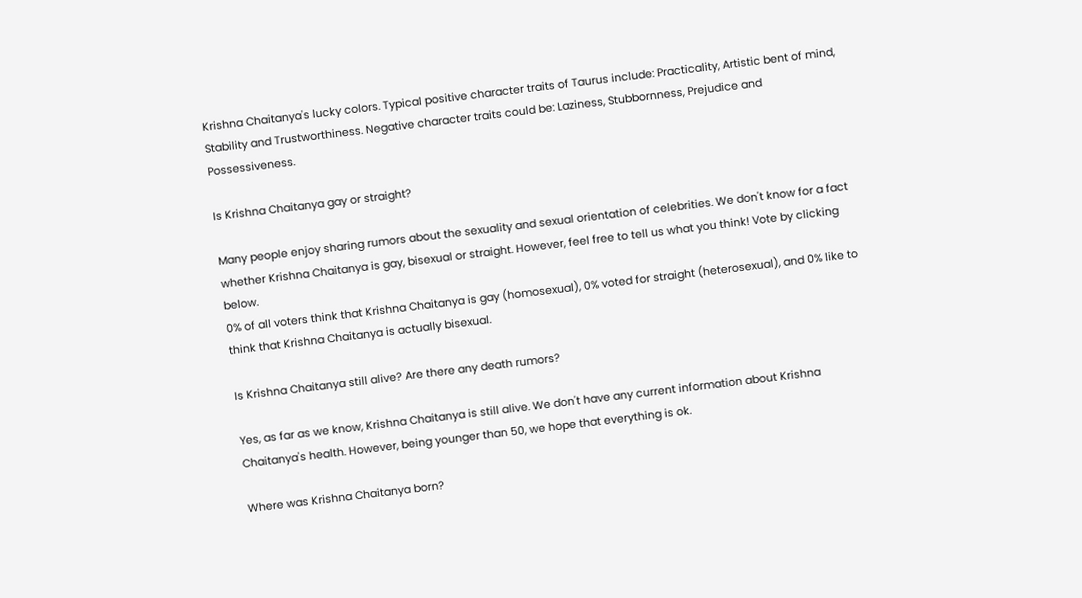Krishna Chaitanya's lucky colors. Typical positive character traits of Taurus include: Practicality, Artistic bent of mind, Stability and Trustworthiness. Negative character traits could be: Laziness, Stubbornness, Prejudice and Possessiveness.

Is Krishna Chaitanya gay or straight?

Many people enjoy sharing rumors about the sexuality and sexual orientation of celebrities. We don't know for a fact whether Krishna Chaitanya is gay, bisexual or straight. However, feel free to tell us what you think! Vote by clicking below.
0% of all voters think that Krishna Chaitanya is gay (homosexual), 0% voted for straight (heterosexual), and 0% like to think that Krishna Chaitanya is actually bisexual.

Is Krishna Chaitanya still alive? Are there any death rumors?

Yes, as far as we know, Krishna Chaitanya is still alive. We don't have any current information about Krishna Chaitanya's health. However, being younger than 50, we hope that everything is ok.

Where was Krishna Chaitanya born?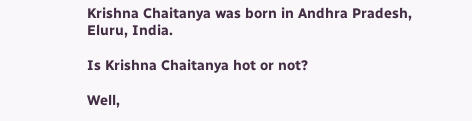Krishna Chaitanya was born in Andhra Pradesh, Eluru, India.

Is Krishna Chaitanya hot or not?

Well,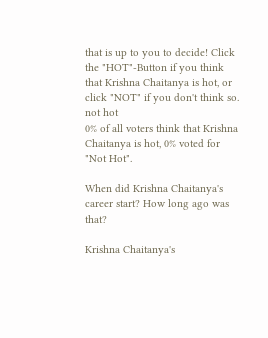that is up to you to decide! Click the "HOT"-Button if you think that Krishna Chaitanya is hot, or click "NOT" if you don't think so.
not hot
0% of all voters think that Krishna Chaitanya is hot, 0% voted for "Not Hot".

When did Krishna Chaitanya's career start? How long ago was that?

Krishna Chaitanya's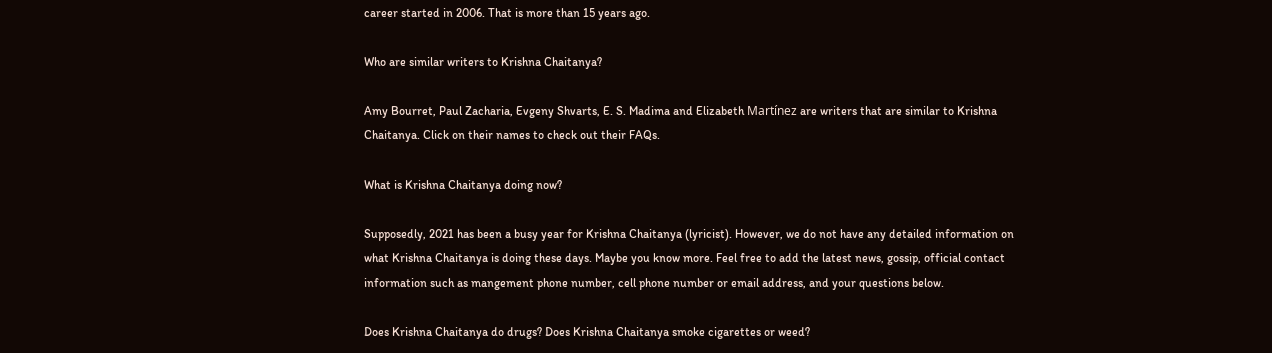career started in 2006. That is more than 15 years ago.

Who are similar writers to Krishna Chaitanya?

Amy Bourret, Paul Zacharia, Evgeny Shvarts, E. S. Madima and Elizabeth Martínez are writers that are similar to Krishna Chaitanya. Click on their names to check out their FAQs.

What is Krishna Chaitanya doing now?

Supposedly, 2021 has been a busy year for Krishna Chaitanya (lyricist). However, we do not have any detailed information on what Krishna Chaitanya is doing these days. Maybe you know more. Feel free to add the latest news, gossip, official contact information such as mangement phone number, cell phone number or email address, and your questions below.

Does Krishna Chaitanya do drugs? Does Krishna Chaitanya smoke cigarettes or weed?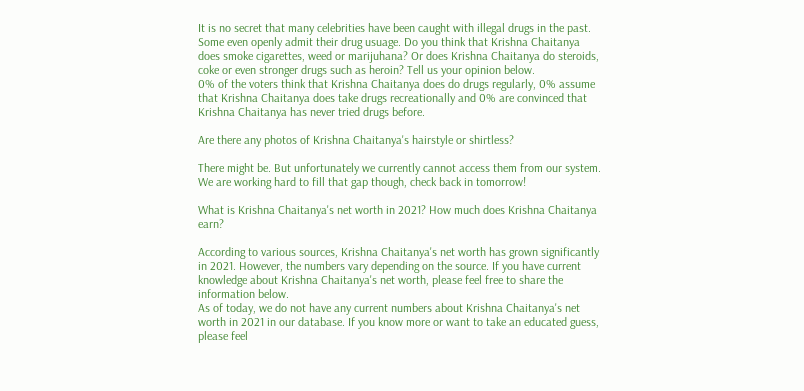It is no secret that many celebrities have been caught with illegal drugs in the past. Some even openly admit their drug usuage. Do you think that Krishna Chaitanya does smoke cigarettes, weed or marijuhana? Or does Krishna Chaitanya do steroids, coke or even stronger drugs such as heroin? Tell us your opinion below.
0% of the voters think that Krishna Chaitanya does do drugs regularly, 0% assume that Krishna Chaitanya does take drugs recreationally and 0% are convinced that Krishna Chaitanya has never tried drugs before.

Are there any photos of Krishna Chaitanya's hairstyle or shirtless?

There might be. But unfortunately we currently cannot access them from our system. We are working hard to fill that gap though, check back in tomorrow!

What is Krishna Chaitanya's net worth in 2021? How much does Krishna Chaitanya earn?

According to various sources, Krishna Chaitanya's net worth has grown significantly in 2021. However, the numbers vary depending on the source. If you have current knowledge about Krishna Chaitanya's net worth, please feel free to share the information below.
As of today, we do not have any current numbers about Krishna Chaitanya's net worth in 2021 in our database. If you know more or want to take an educated guess, please feel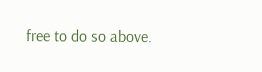free to do so above.